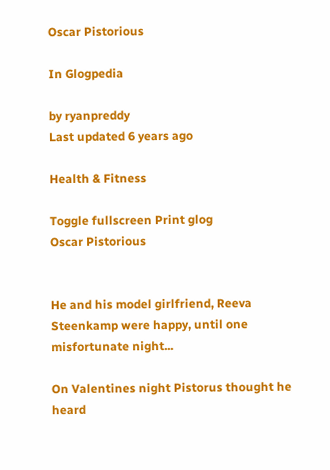Oscar Pistorious

In Glogpedia

by ryanpreddy
Last updated 6 years ago

Health & Fitness

Toggle fullscreen Print glog
Oscar Pistorious


He and his model girlfriend, Reeva Steenkamp were happy, until one misfortunate night...

On Valentines night Pistorus thought he heard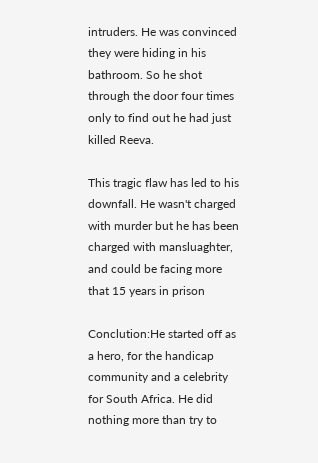intruders. He was convinced they were hiding in his bathroom. So he shot through the door four times only to find out he had just killed Reeva.

This tragic flaw has led to his downfall. He wasn't charged with murder but he has been charged with mansluaghter, and could be facing more that 15 years in prison

Conclution:He started off as a hero, for the handicap community and a celebrity for South Africa. He did nothing more than try to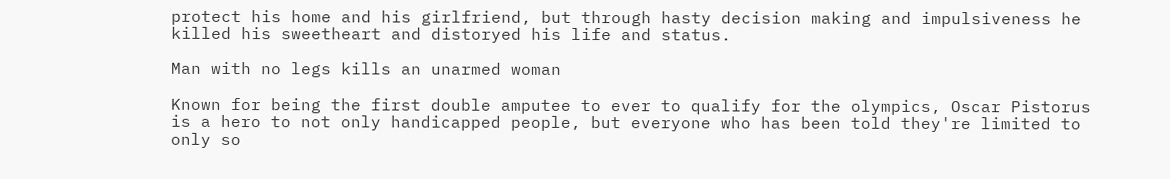protect his home and his girlfriend, but through hasty decision making and impulsiveness he killed his sweetheart and distoryed his life and status.

Man with no legs kills an unarmed woman

Known for being the first double amputee to ever to qualify for the olympics, Oscar Pistorus is a hero to not only handicapped people, but everyone who has been told they're limited to only so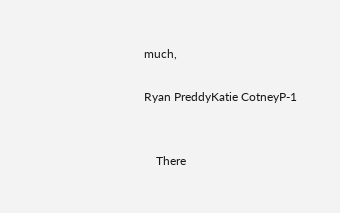much,

Ryan PreddyKatie CotneyP-1


    There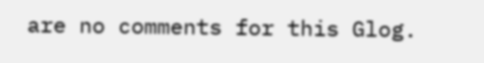are no comments for this Glog.